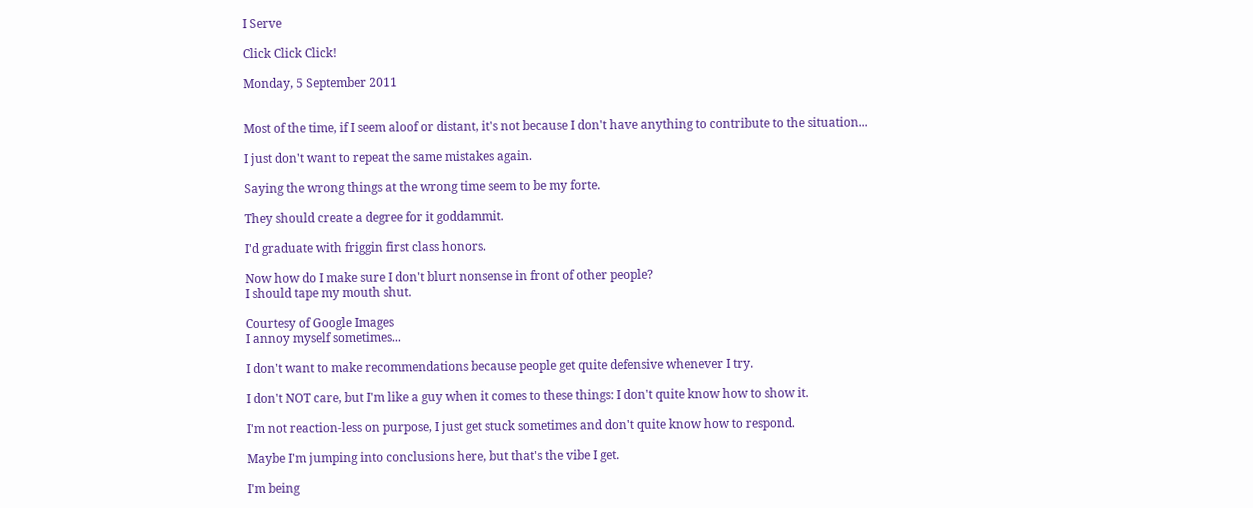I Serve

Click Click Click!

Monday, 5 September 2011


Most of the time, if I seem aloof or distant, it's not because I don't have anything to contribute to the situation...

I just don't want to repeat the same mistakes again.

Saying the wrong things at the wrong time seem to be my forte.

They should create a degree for it goddammit.

I'd graduate with friggin first class honors.

Now how do I make sure I don't blurt nonsense in front of other people?
I should tape my mouth shut.

Courtesy of Google Images
I annoy myself sometimes...

I don't want to make recommendations because people get quite defensive whenever I try.

I don't NOT care, but I'm like a guy when it comes to these things: I don't quite know how to show it.

I'm not reaction-less on purpose, I just get stuck sometimes and don't quite know how to respond.

Maybe I'm jumping into conclusions here, but that's the vibe I get.

I'm being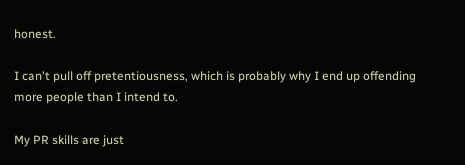honest.

I can't pull off pretentiousness, which is probably why I end up offending more people than I intend to.

My PR skills are just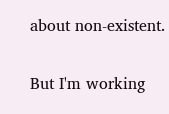about non-existent.

But I'm working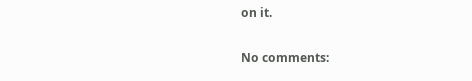on it.

No comments: